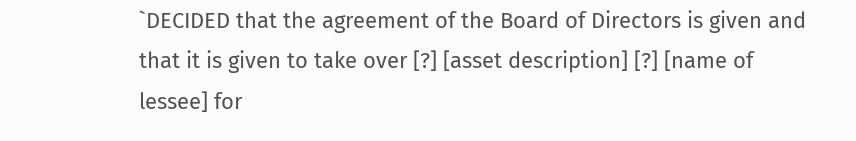`DECIDED that the agreement of the Board of Directors is given and that it is given to take over [?] [asset description] [?] [name of lessee] for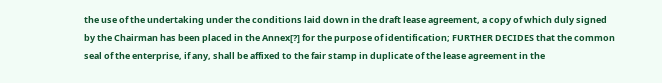the use of the undertaking under the conditions laid down in the draft lease agreement, a copy of which duly signed by the Chairman has been placed in the Annex[?] for the purpose of identification; FURTHER DECIDES that the common seal of the enterprise, if any, shall be affixed to the fair stamp in duplicate of the lease agreement in the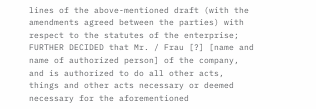lines of the above-mentioned draft (with the amendments agreed between the parties) with respect to the statutes of the enterprise; FURTHER DECIDED that Mr. / Frau [?] [name and name of authorized person] of the company, and is authorized to do all other acts, things and other acts necessary or deemed necessary for the aforementioned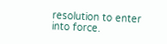resolution to enter into force.